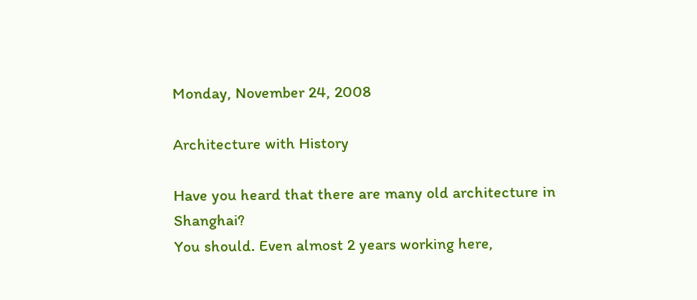Monday, November 24, 2008

Architecture with History

Have you heard that there are many old architecture in Shanghai?
You should. Even almost 2 years working here,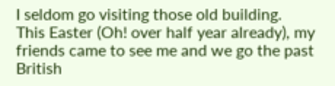I seldom go visiting those old building.
This Easter (Oh! over half year already), my friends came to see me and we go the past British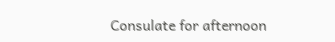Consulate for afternoon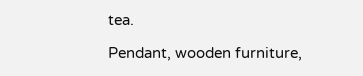tea.

Pendant, wooden furniture,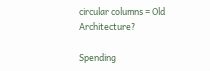circular columns = Old Architecture?

Spending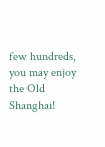few hundreds, you may enjoy the Old Shanghai!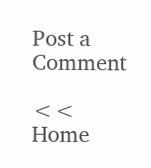Post a Comment

<< Home